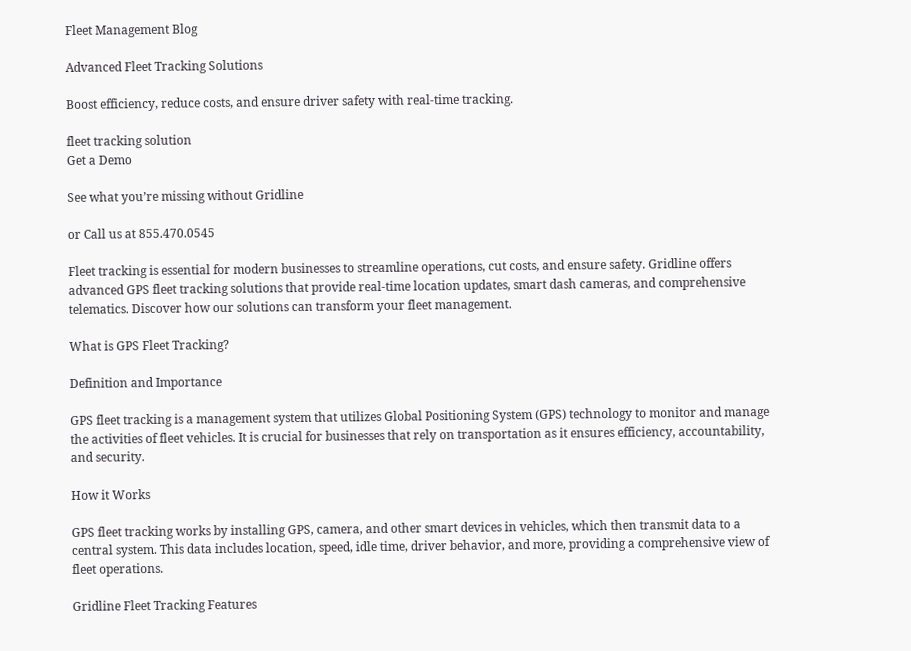Fleet Management Blog

Advanced Fleet Tracking Solutions

Boost efficiency, reduce costs, and ensure driver safety with real-time tracking.

fleet tracking solution
Get a Demo

See what you’re missing without Gridline

or Call us at 855.470.0545

Fleet tracking is essential for modern businesses to streamline operations, cut costs, and ensure safety. Gridline offers advanced GPS fleet tracking solutions that provide real-time location updates, smart dash cameras, and comprehensive telematics. Discover how our solutions can transform your fleet management.

What is GPS Fleet Tracking?

Definition and Importance

GPS fleet tracking is a management system that utilizes Global Positioning System (GPS) technology to monitor and manage the activities of fleet vehicles. It is crucial for businesses that rely on transportation as it ensures efficiency, accountability, and security.

How it Works

GPS fleet tracking works by installing GPS, camera, and other smart devices in vehicles, which then transmit data to a central system. This data includes location, speed, idle time, driver behavior, and more, providing a comprehensive view of fleet operations.

Gridline Fleet Tracking Features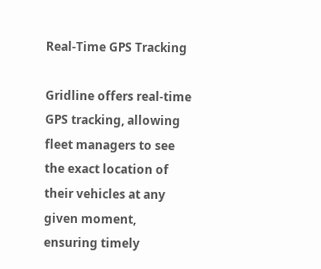Real-Time GPS Tracking

Gridline offers real-time GPS tracking, allowing fleet managers to see the exact location of their vehicles at any given moment, ensuring timely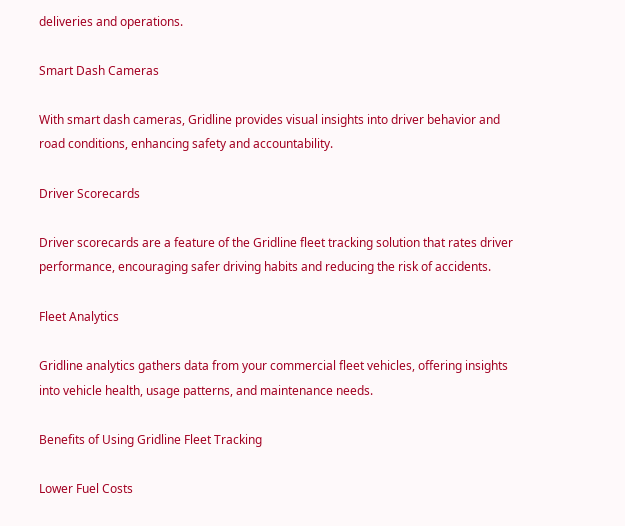deliveries and operations.

Smart Dash Cameras

With smart dash cameras, Gridline provides visual insights into driver behavior and road conditions, enhancing safety and accountability.

Driver Scorecards

Driver scorecards are a feature of the Gridline fleet tracking solution that rates driver performance, encouraging safer driving habits and reducing the risk of accidents.

Fleet Analytics

Gridline analytics gathers data from your commercial fleet vehicles, offering insights into vehicle health, usage patterns, and maintenance needs.

Benefits of Using Gridline Fleet Tracking

Lower Fuel Costs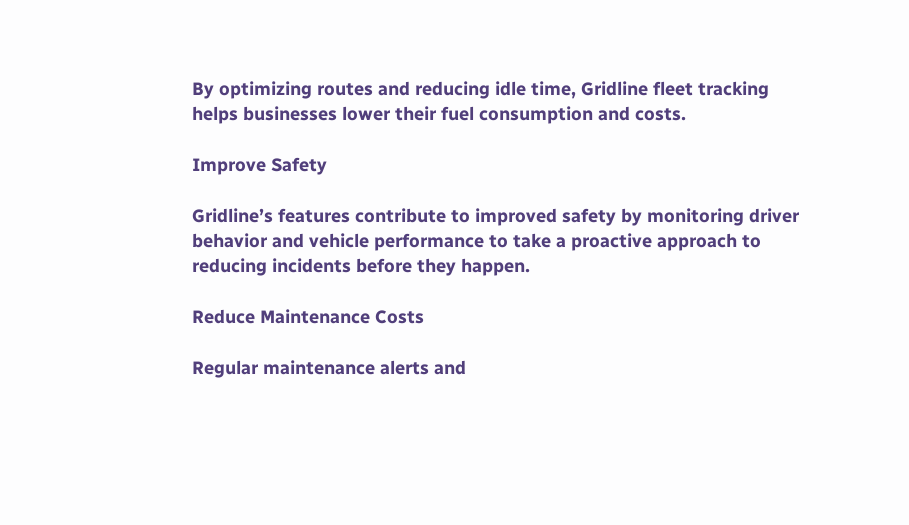By optimizing routes and reducing idle time, Gridline fleet tracking helps businesses lower their fuel consumption and costs.

Improve Safety

Gridline’s features contribute to improved safety by monitoring driver behavior and vehicle performance to take a proactive approach to reducing incidents before they happen.

Reduce Maintenance Costs

Regular maintenance alerts and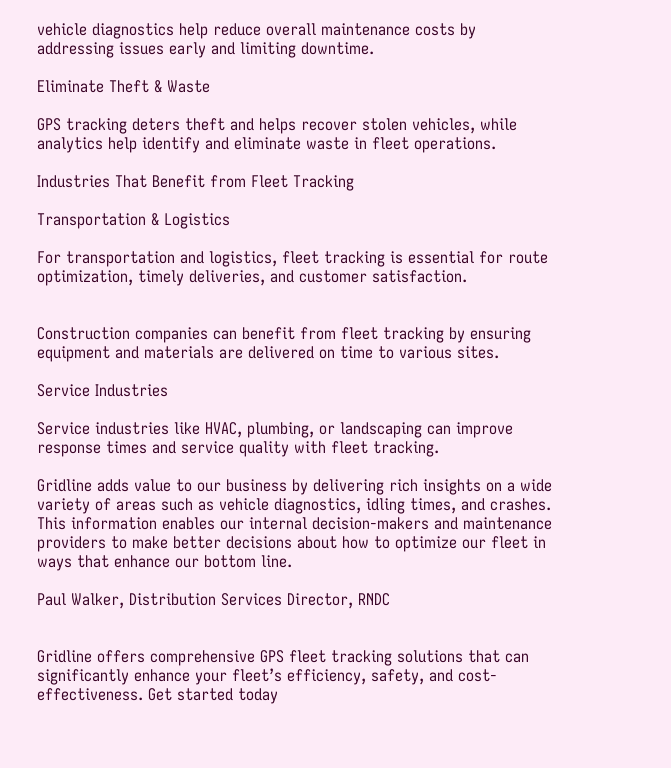vehicle diagnostics help reduce overall maintenance costs by addressing issues early and limiting downtime.

Eliminate Theft & Waste

GPS tracking deters theft and helps recover stolen vehicles, while analytics help identify and eliminate waste in fleet operations.

Industries That Benefit from Fleet Tracking

Transportation & Logistics

For transportation and logistics, fleet tracking is essential for route optimization, timely deliveries, and customer satisfaction.


Construction companies can benefit from fleet tracking by ensuring equipment and materials are delivered on time to various sites.

Service Industries

Service industries like HVAC, plumbing, or landscaping can improve response times and service quality with fleet tracking.

Gridline adds value to our business by delivering rich insights on a wide variety of areas such as vehicle diagnostics, idling times, and crashes. This information enables our internal decision-makers and maintenance providers to make better decisions about how to optimize our fleet in ways that enhance our bottom line.

Paul Walker, Distribution Services Director, RNDC


Gridline offers comprehensive GPS fleet tracking solutions that can significantly enhance your fleet’s efficiency, safety, and cost-effectiveness. Get started today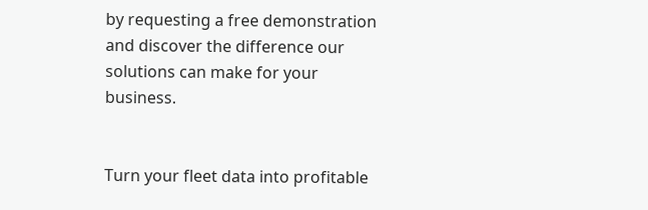by requesting a free demonstration and discover the difference our solutions can make for your business.


Turn your fleet data into profitable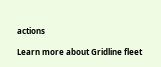actions

Learn more about Gridline fleet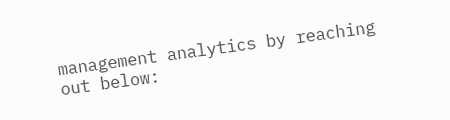management analytics by reaching out below: